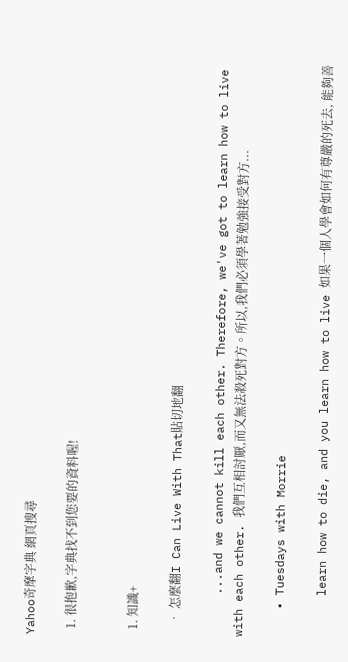Yahoo奇摩字典 網頁搜尋

  1. 很抱歉,字典找不到您要的資料喔!


  1. 知識+

    • 怎麼翻I Can Live With That貼切地翻

      ...and we cannot kill each other. Therefore, we've got to learn how to live with each other. 我們互相討厭,而又無法殺死對方。所以,我們必須學著勉強接受對方...

    • Tuesdays with Morrie

      learn how to die, and you learn how to live 如果一個人學會如何有尊嚴的死去, 能夠善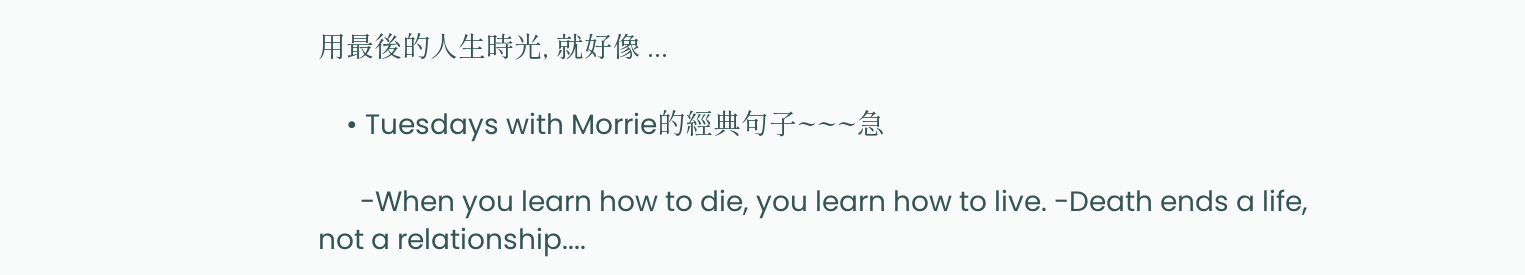用最後的人生時光, 就好像 ...

    • Tuesdays with Morrie的經典句子~~~急

      -When you learn how to die, you learn how to live. -Death ends a life, not a relationship....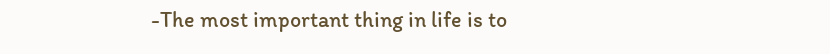-The most important thing in life is to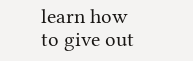learn how to give out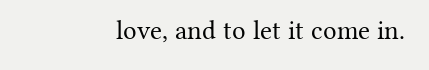love, and to let it come in.